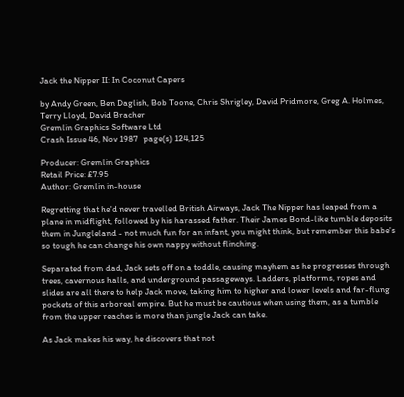Jack the Nipper II: In Coconut Capers

by Andy Green, Ben Daglish, Bob Toone, Chris Shrigley, David Pridmore, Greg A. Holmes, Terry Lloyd, David Bracher
Gremlin Graphics Software Ltd
Crash Issue 46, Nov 1987   page(s) 124,125

Producer: Gremlin Graphics
Retail Price: £7.95
Author: Gremlin in-house

Regretting that he'd never travelled British Airways, Jack The Nipper has leaped from a plane in midflight, followed by his harassed father. Their James Bond-like tumble deposits them in Jungleland - not much fun for an infant, you might think, but remember this babe's so tough he can change his own nappy without flinching.

Separated from dad, Jack sets off on a toddle, causing mayhem as he progresses through trees, cavernous halls, and underground passageways. Ladders, platforms, ropes and slides are all there to help Jack move, taking him to higher and lower levels and far-flung pockets of this arboreal empire. But he must be cautious when using them, as a tumble from the upper reaches is more than jungle Jack can take.

As Jack makes his way, he discovers that not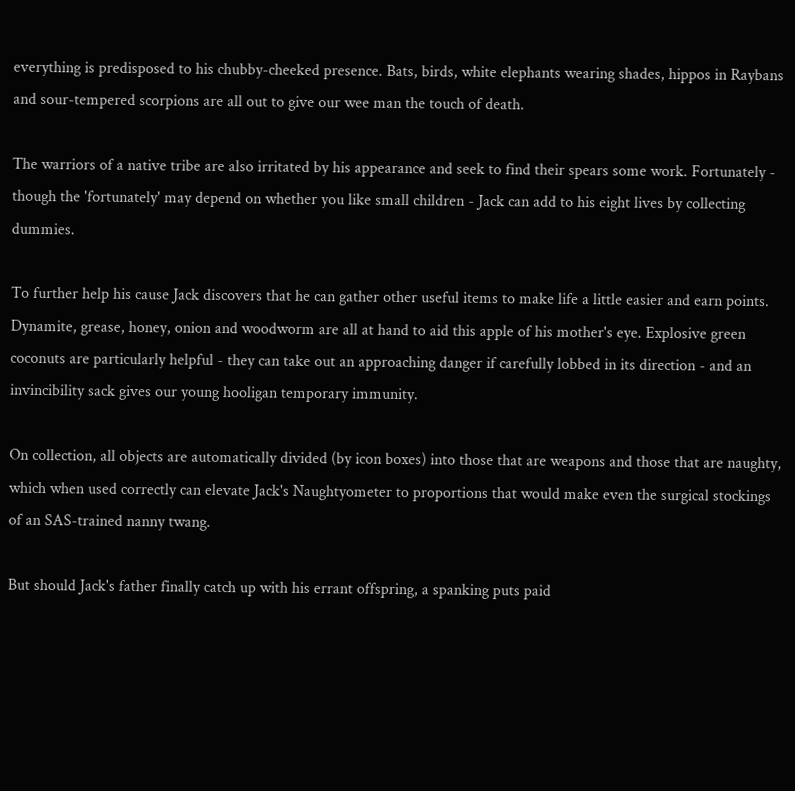everything is predisposed to his chubby-cheeked presence. Bats, birds, white elephants wearing shades, hippos in Raybans and sour-tempered scorpions are all out to give our wee man the touch of death.

The warriors of a native tribe are also irritated by his appearance and seek to find their spears some work. Fortunately - though the 'fortunately' may depend on whether you like small children - Jack can add to his eight lives by collecting dummies.

To further help his cause Jack discovers that he can gather other useful items to make life a little easier and earn points. Dynamite, grease, honey, onion and woodworm are all at hand to aid this apple of his mother's eye. Explosive green coconuts are particularly helpful - they can take out an approaching danger if carefully lobbed in its direction - and an invincibility sack gives our young hooligan temporary immunity.

On collection, all objects are automatically divided (by icon boxes) into those that are weapons and those that are naughty, which when used correctly can elevate Jack's Naughtyometer to proportions that would make even the surgical stockings of an SAS-trained nanny twang.

But should Jack's father finally catch up with his errant offspring, a spanking puts paid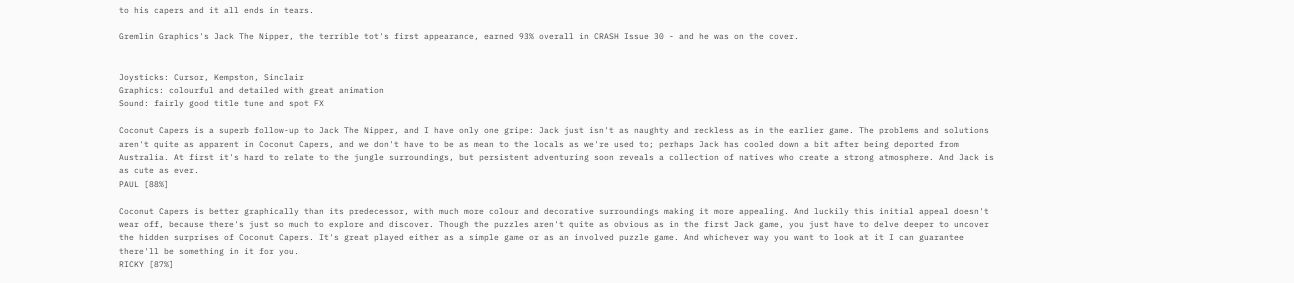to his capers and it all ends in tears.

Gremlin Graphics's Jack The Nipper, the terrible tot's first appearance, earned 93% overall in CRASH Issue 30 - and he was on the cover.


Joysticks: Cursor, Kempston, Sinclair
Graphics: colourful and detailed with great animation
Sound: fairly good title tune and spot FX

Coconut Capers is a superb follow-up to Jack The Nipper, and I have only one gripe: Jack just isn't as naughty and reckless as in the earlier game. The problems and solutions aren't quite as apparent in Coconut Capers, and we don't have to be as mean to the locals as we're used to; perhaps Jack has cooled down a bit after being deported from Australia. At first it's hard to relate to the jungle surroundings, but persistent adventuring soon reveals a collection of natives who create a strong atmosphere. And Jack is as cute as ever.
PAUL [88%]

Coconut Capers is better graphically than its predecessor, with much more colour and decorative surroundings making it more appealing. And luckily this initial appeal doesn't wear off, because there's just so much to explore and discover. Though the puzzles aren't quite as obvious as in the first Jack game, you just have to delve deeper to uncover the hidden surprises of Coconut Capers. It's great played either as a simple game or as an involved puzzle game. And whichever way you want to look at it I can guarantee there'll be something in it for you.
RICKY [87%]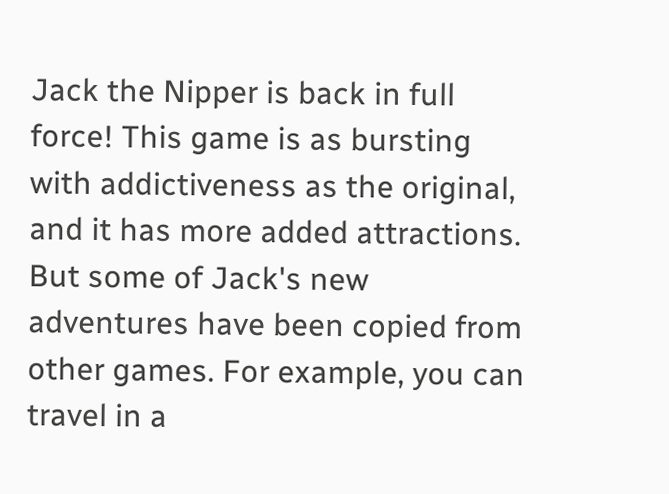Jack the Nipper is back in full force! This game is as bursting with addictiveness as the original, and it has more added attractions. But some of Jack's new adventures have been copied from other games. For example, you can travel in a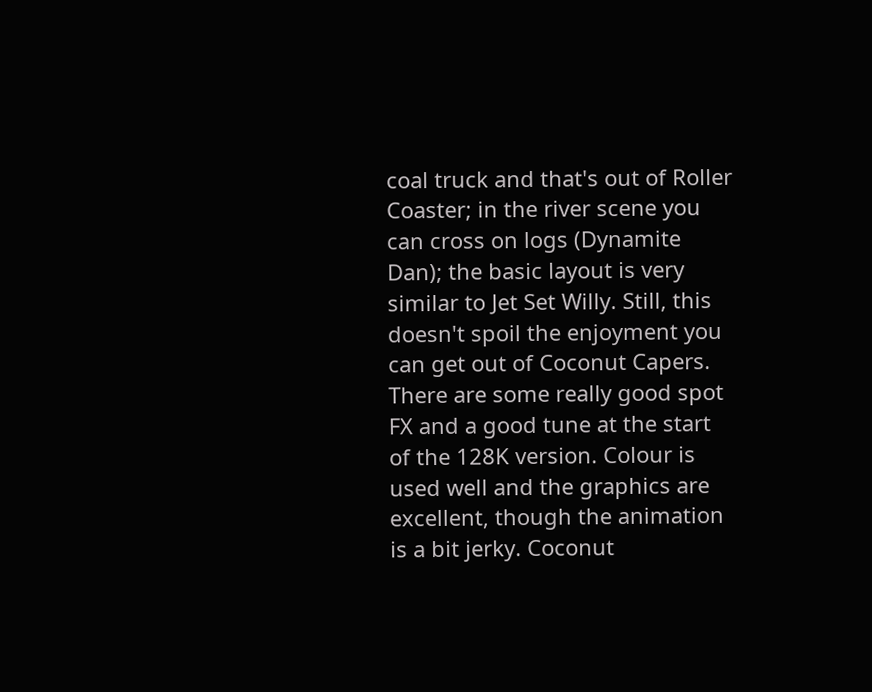coal truck and that's out of Roller Coaster; in the river scene you can cross on logs (Dynamite Dan); the basic layout is very similar to Jet Set Willy. Still, this doesn't spoil the enjoyment you can get out of Coconut Capers. There are some really good spot FX and a good tune at the start of the 128K version. Colour is used well and the graphics are excellent, though the animation is a bit jerky. Coconut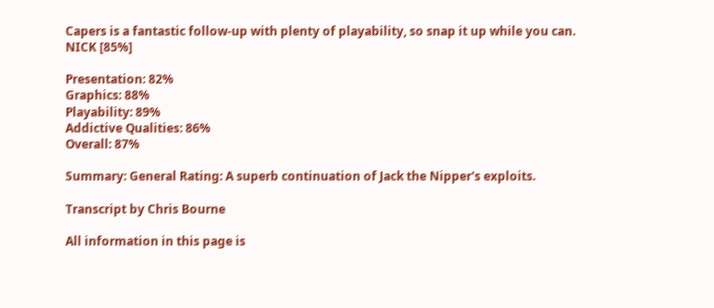Capers is a fantastic follow-up with plenty of playability, so snap it up while you can.
NICK [85%]

Presentation: 82%
Graphics: 88%
Playability: 89%
Addictive Qualities: 86%
Overall: 87%

Summary: General Rating: A superb continuation of Jack the Nipper's exploits.

Transcript by Chris Bourne

All information in this page is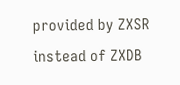provided by ZXSR instead of ZXDB